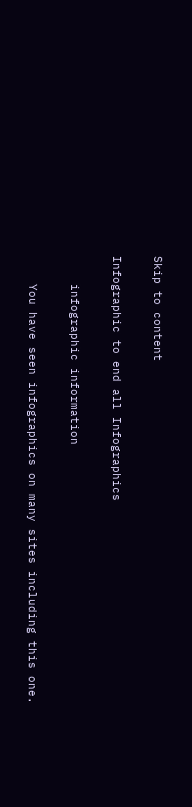Skip to content

Infographic to end all Infographics

    infographic information

    You have seen infographics on many sites including this one.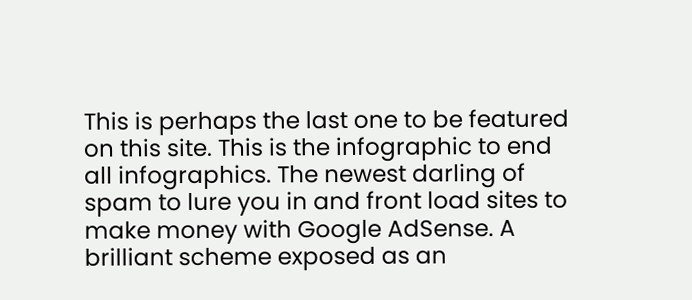This is perhaps the last one to be featured on this site. This is the infographic to end all infographics. The newest darling of spam to lure you in and front load sites to make money with Google AdSense. A brilliant scheme exposed as an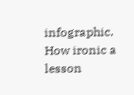infographic. How ironic a lesson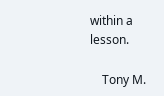within a lesson.

    Tony M.